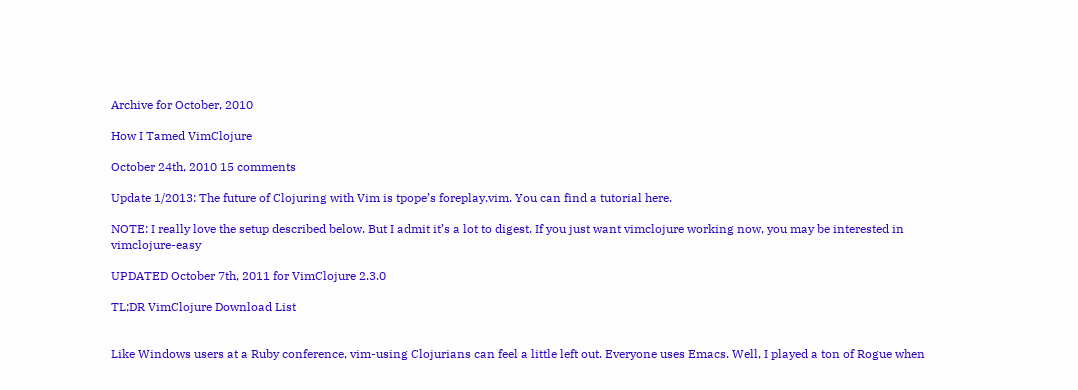Archive for October, 2010

How I Tamed VimClojure

October 24th, 2010 15 comments

Update 1/2013: The future of Clojuring with Vim is tpope’s foreplay.vim. You can find a tutorial here.

NOTE: I really love the setup described below. But I admit it’s a lot to digest. If you just want vimclojure working now, you may be interested in vimclojure-easy

UPDATED October 7th, 2011 for VimClojure 2.3.0

TL;DR VimClojure Download List


Like Windows users at a Ruby conference, vim-using Clojurians can feel a little left out. Everyone uses Emacs. Well, I played a ton of Rogue when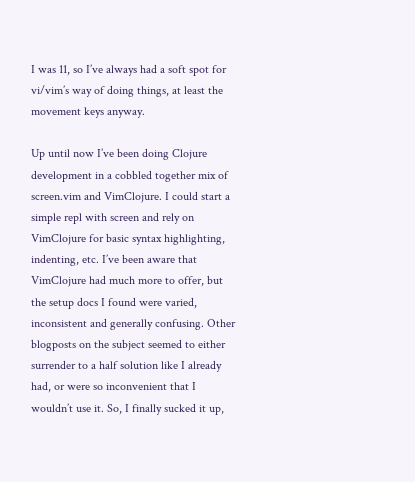I was 11, so I’ve always had a soft spot for vi/vim’s way of doing things, at least the movement keys anyway.

Up until now I’ve been doing Clojure development in a cobbled together mix of screen.vim and VimClojure. I could start a simple repl with screen and rely on VimClojure for basic syntax highlighting, indenting, etc. I’ve been aware that VimClojure had much more to offer, but the setup docs I found were varied, inconsistent and generally confusing. Other blogposts on the subject seemed to either surrender to a half solution like I already had, or were so inconvenient that I wouldn’t use it. So, I finally sucked it up,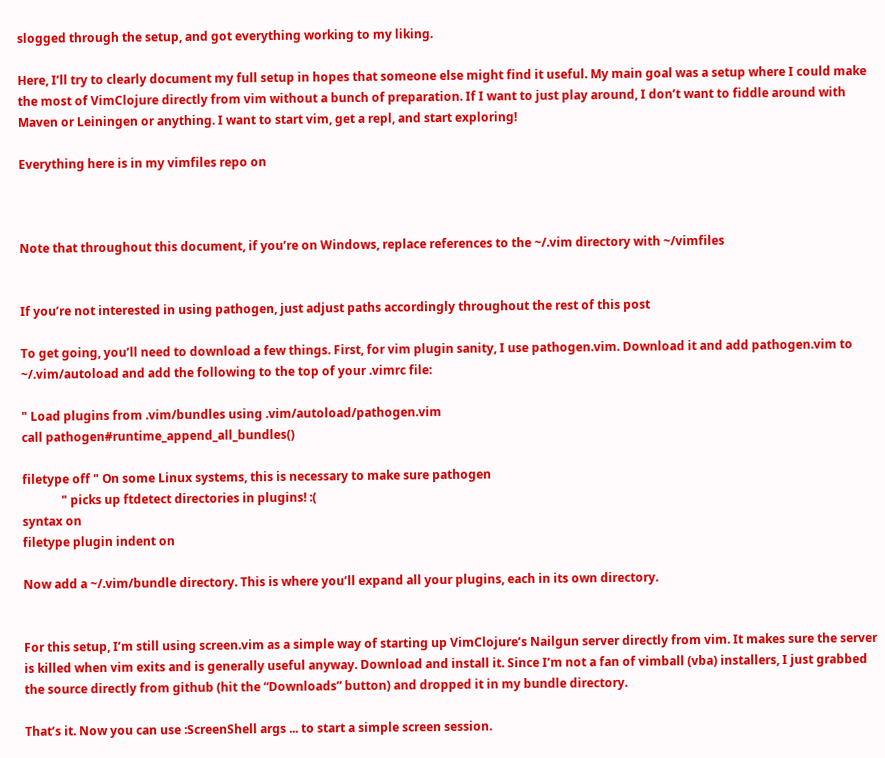slogged through the setup, and got everything working to my liking.

Here, I’ll try to clearly document my full setup in hopes that someone else might find it useful. My main goal was a setup where I could make the most of VimClojure directly from vim without a bunch of preparation. If I want to just play around, I don’t want to fiddle around with Maven or Leiningen or anything. I want to start vim, get a repl, and start exploring!

Everything here is in my vimfiles repo on



Note that throughout this document, if you’re on Windows, replace references to the ~/.vim directory with ~/vimfiles


If you’re not interested in using pathogen, just adjust paths accordingly throughout the rest of this post

To get going, you’ll need to download a few things. First, for vim plugin sanity, I use pathogen.vim. Download it and add pathogen.vim to ~/.vim/autoload and add the following to the top of your .vimrc file:

" Load plugins from .vim/bundles using .vim/autoload/pathogen.vim
call pathogen#runtime_append_all_bundles()

filetype off " On some Linux systems, this is necessary to make sure pathogen
             " picks up ftdetect directories in plugins! :(
syntax on
filetype plugin indent on

Now add a ~/.vim/bundle directory. This is where you’ll expand all your plugins, each in its own directory.


For this setup, I’m still using screen.vim as a simple way of starting up VimClojure’s Nailgun server directly from vim. It makes sure the server is killed when vim exits and is generally useful anyway. Download and install it. Since I’m not a fan of vimball (vba) installers, I just grabbed the source directly from github (hit the “Downloads” button) and dropped it in my bundle directory.

That’s it. Now you can use :ScreenShell args ... to start a simple screen session.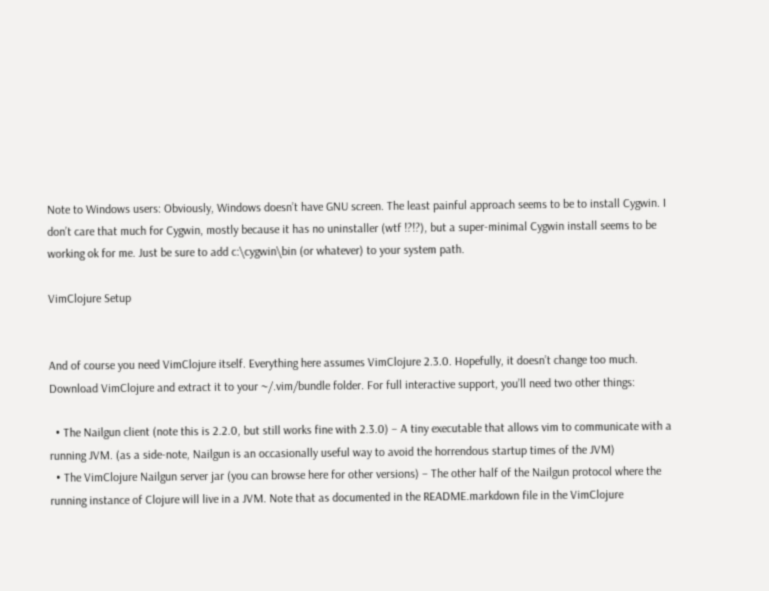Note to Windows users: Obviously, Windows doesn’t have GNU screen. The least painful approach seems to be to install Cygwin. I don’t care that much for Cygwin, mostly because it has no uninstaller (wtf !?!?), but a super-minimal Cygwin install seems to be working ok for me. Just be sure to add c:\cygwin\bin (or whatever) to your system path.

VimClojure Setup


And of course you need VimClojure itself. Everything here assumes VimClojure 2.3.0. Hopefully, it doesn’t change too much. Download VimClojure and extract it to your ~/.vim/bundle folder. For full interactive support, you’ll need two other things:

  • The Nailgun client (note this is 2.2.0, but still works fine with 2.3.0) – A tiny executable that allows vim to communicate with a running JVM. (as a side-note, Nailgun is an occasionally useful way to avoid the horrendous startup times of the JVM)
  • The VimClojure Nailgun server jar (you can browse here for other versions) – The other half of the Nailgun protocol where the running instance of Clojure will live in a JVM. Note that as documented in the README.markdown file in the VimClojure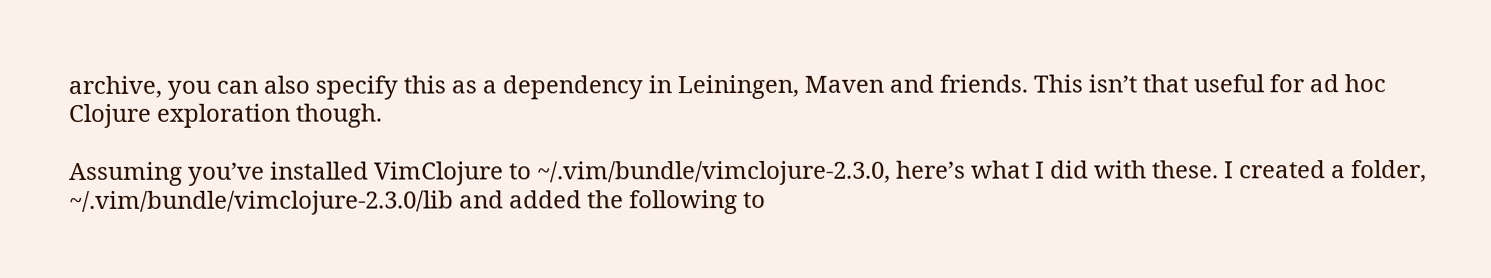archive, you can also specify this as a dependency in Leiningen, Maven and friends. This isn’t that useful for ad hoc Clojure exploration though.

Assuming you’ve installed VimClojure to ~/.vim/bundle/vimclojure-2.3.0, here’s what I did with these. I created a folder, ~/.vim/bundle/vimclojure-2.3.0/lib and added the following to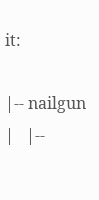it:

|-- nailgun
|   |--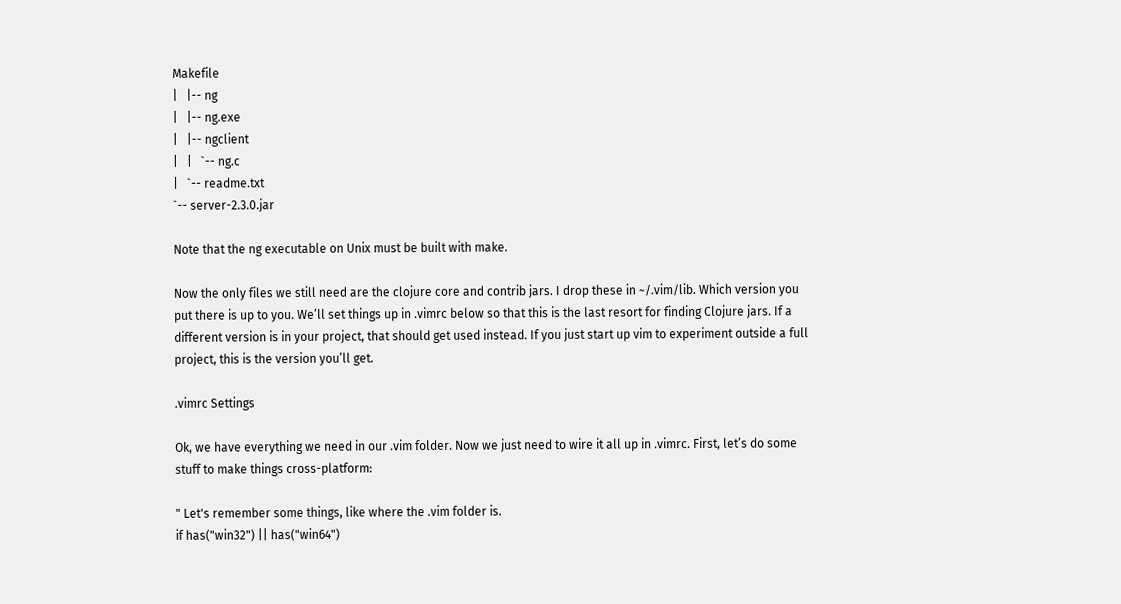Makefile
|   |-- ng
|   |-- ng.exe
|   |-- ngclient
|   |   `-- ng.c
|   `-- readme.txt
`-- server-2.3.0.jar

Note that the ng executable on Unix must be built with make.

Now the only files we still need are the clojure core and contrib jars. I drop these in ~/.vim/lib. Which version you put there is up to you. We’ll set things up in .vimrc below so that this is the last resort for finding Clojure jars. If a different version is in your project, that should get used instead. If you just start up vim to experiment outside a full project, this is the version you’ll get.

.vimrc Settings

Ok, we have everything we need in our .vim folder. Now we just need to wire it all up in .vimrc. First, let’s do some stuff to make things cross-platform:

" Let's remember some things, like where the .vim folder is.
if has("win32") || has("win64")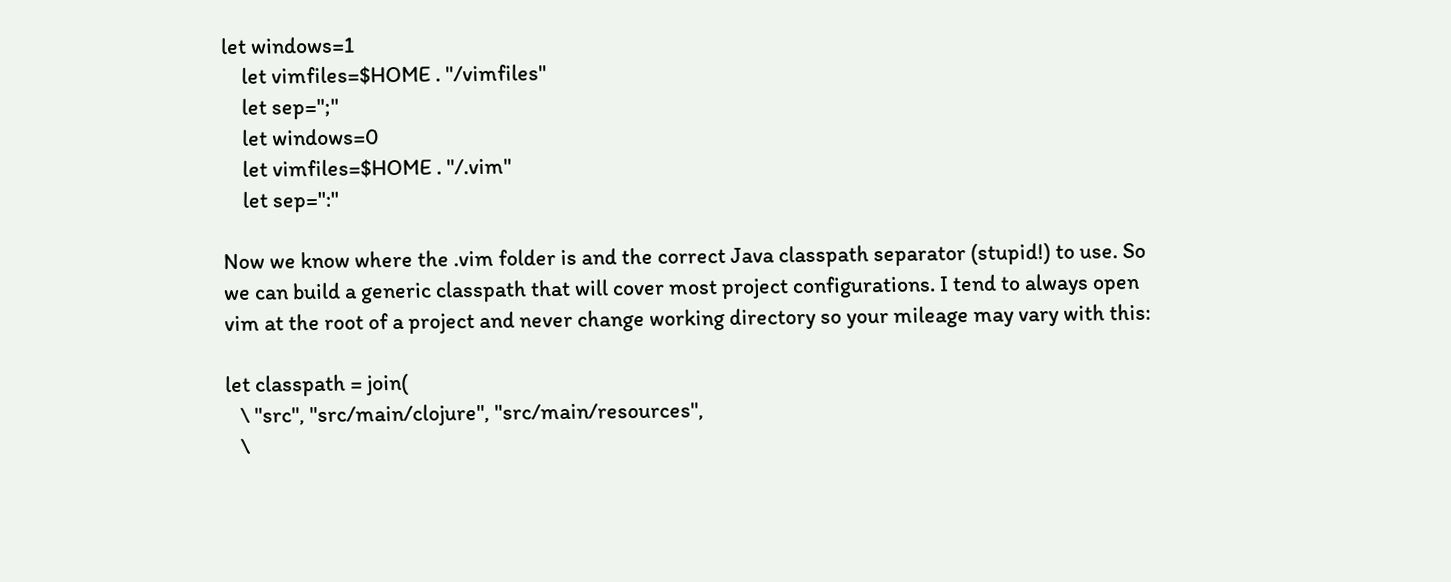let windows=1
    let vimfiles=$HOME . "/vimfiles"
    let sep=";"
    let windows=0
    let vimfiles=$HOME . "/.vim"
    let sep=":"

Now we know where the .vim folder is and the correct Java classpath separator (stupid!) to use. So we can build a generic classpath that will cover most project configurations. I tend to always open vim at the root of a project and never change working directory so your mileage may vary with this:

let classpath = join(
   \ "src", "src/main/clojure", "src/main/resources",
   \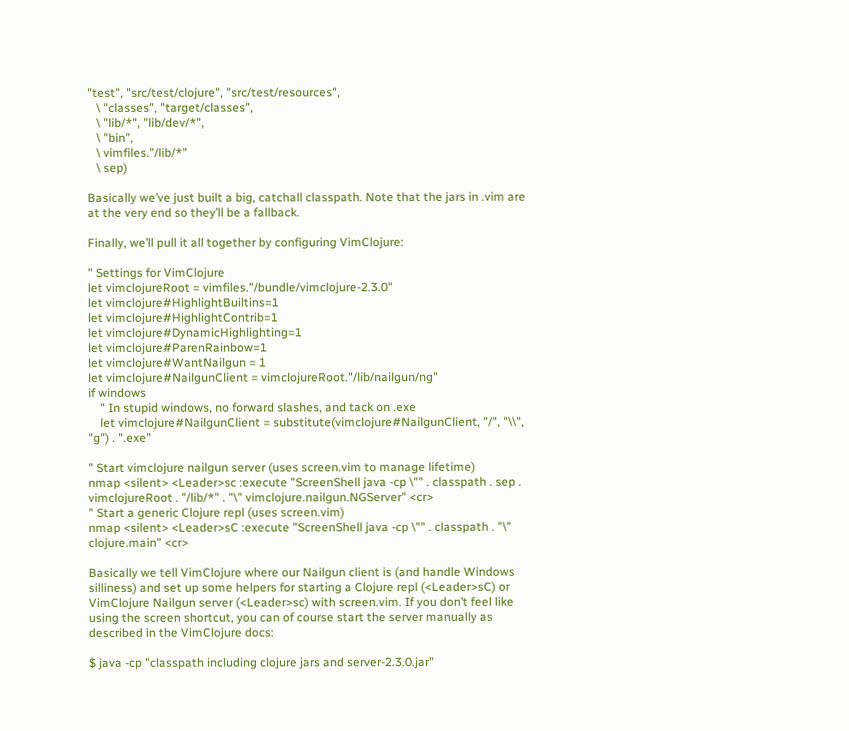"test", "src/test/clojure", "src/test/resources",
   \ "classes", "target/classes",
   \ "lib/*", "lib/dev/*",
   \ "bin",
   \ vimfiles."/lib/*"
   \ sep)

Basically we’ve just built a big, catchall classpath. Note that the jars in .vim are at the very end so they’ll be a fallback.

Finally, we’ll pull it all together by configuring VimClojure:

" Settings for VimClojure
let vimclojureRoot = vimfiles."/bundle/vimclojure-2.3.0"
let vimclojure#HighlightBuiltins=1
let vimclojure#HighlightContrib=1
let vimclojure#DynamicHighlighting=1
let vimclojure#ParenRainbow=1
let vimclojure#WantNailgun = 1
let vimclojure#NailgunClient = vimclojureRoot."/lib/nailgun/ng"
if windows
    " In stupid windows, no forward slashes, and tack on .exe
    let vimclojure#NailgunClient = substitute(vimclojure#NailgunClient, "/", "\\", "g") . ".exe"

" Start vimclojure nailgun server (uses screen.vim to manage lifetime)
nmap <silent> <Leader>sc :execute "ScreenShell java -cp \"" . classpath . sep . vimclojureRoot . "/lib/*" . "\" vimclojure.nailgun.NGServer" <cr>
" Start a generic Clojure repl (uses screen.vim)
nmap <silent> <Leader>sC :execute "ScreenShell java -cp \"" . classpath . "\" clojure.main" <cr>

Basically we tell VimClojure where our Nailgun client is (and handle Windows silliness) and set up some helpers for starting a Clojure repl (<Leader>sC) or VimClojure Nailgun server (<Leader>sc) with screen.vim. If you don’t feel like using the screen shortcut, you can of course start the server manually as described in the VimClojure docs:

$ java -cp "classpath including clojure jars and server-2.3.0.jar"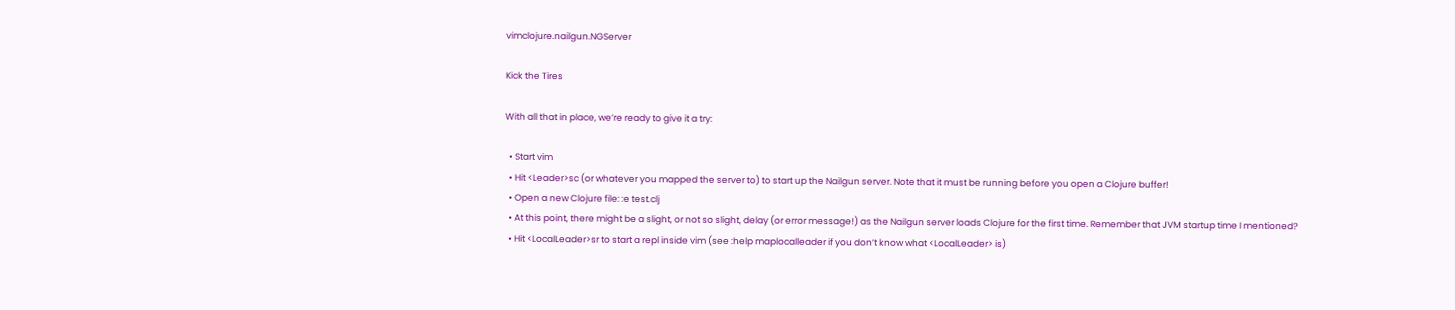vimclojure.nailgun.NGServer

Kick the Tires

With all that in place, we’re ready to give it a try:

  • Start vim
  • Hit <Leader>sc (or whatever you mapped the server to) to start up the Nailgun server. Note that it must be running before you open a Clojure buffer!
  • Open a new Clojure file: :e test.clj
  • At this point, there might be a slight, or not so slight, delay (or error message!) as the Nailgun server loads Clojure for the first time. Remember that JVM startup time I mentioned?
  • Hit <LocalLeader>sr to start a repl inside vim (see :help maplocalleader if you don’t know what <LocalLeader> is)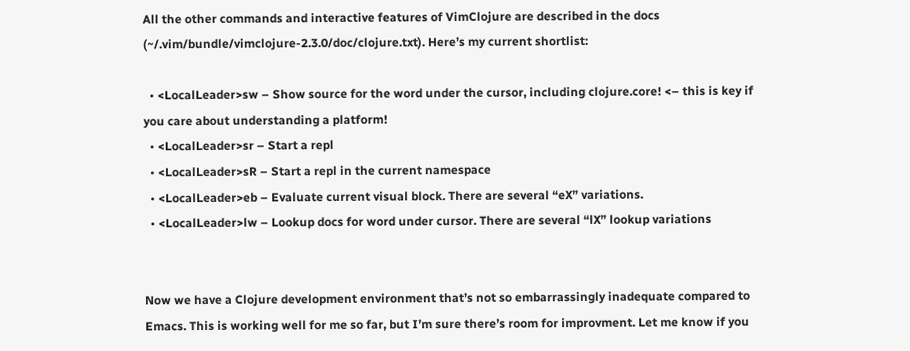All the other commands and interactive features of VimClojure are described in the docs (~/.vim/bundle/vimclojure-2.3.0/doc/clojure.txt). Here’s my current shortlist:

  • <LocalLeader>sw – Show source for the word under the cursor, including clojure.core! <– this is key if you care about understanding a platform!
  • <LocalLeader>sr – Start a repl
  • <LocalLeader>sR – Start a repl in the current namespace
  • <LocalLeader>eb – Evaluate current visual block. There are several “eX” variations.
  • <LocalLeader>lw – Lookup docs for word under cursor. There are several “lX” lookup variations


Now we have a Clojure development environment that’s not so embarrassingly inadequate compared to Emacs. This is working well for me so far, but I’m sure there’s room for improvment. Let me know if you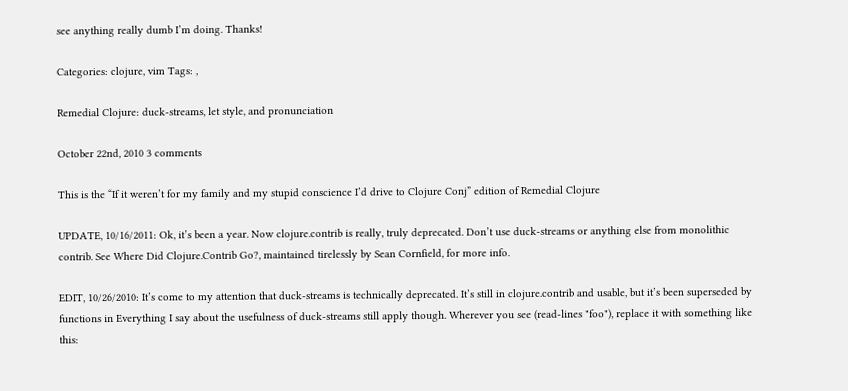see anything really dumb I’m doing. Thanks!

Categories: clojure, vim Tags: ,

Remedial Clojure: duck-streams, let style, and pronunciation

October 22nd, 2010 3 comments

This is the “If it weren’t for my family and my stupid conscience I’d drive to Clojure Conj” edition of Remedial Clojure

UPDATE, 10/16/2011: Ok, it’s been a year. Now clojure.contrib is really, truly deprecated. Don’t use duck-streams or anything else from monolithic contrib. See Where Did Clojure.Contrib Go?, maintained tirelessly by Sean Cornfield, for more info.

EDIT, 10/26/2010: It’s come to my attention that duck-streams is technically deprecated. It’s still in clojure.contrib and usable, but it’s been superseded by functions in Everything I say about the usefulness of duck-streams still apply though. Wherever you see (read-lines "foo"), replace it with something like this: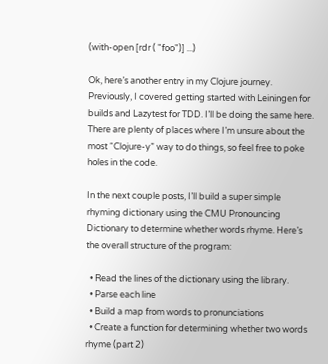(with-open [rdr ( "foo")] ...)

Ok, here’s another entry in my Clojure journey. Previously, I covered getting started with Leiningen for builds and Lazytest for TDD. I’ll be doing the same here. There are plenty of places where I’m unsure about the most “Clojure-y” way to do things, so feel free to poke holes in the code.

In the next couple posts, I’ll build a super simple rhyming dictionary using the CMU Pronouncing Dictionary to determine whether words rhyme. Here’s the overall structure of the program:

  • Read the lines of the dictionary using the library.
  • Parse each line
  • Build a map from words to pronunciations
  • Create a function for determining whether two words rhyme (part 2)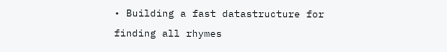• Building a fast datastructure for finding all rhymes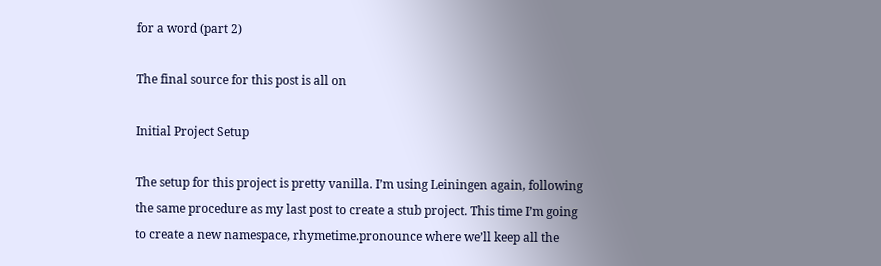for a word (part 2)

The final source for this post is all on

Initial Project Setup

The setup for this project is pretty vanilla. I’m using Leiningen again, following the same procedure as my last post to create a stub project. This time I’m going to create a new namespace, rhymetime.pronounce where we’ll keep all the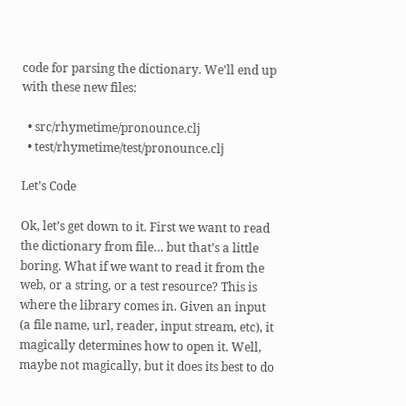code for parsing the dictionary. We’ll end up with these new files:

  • src/rhymetime/pronounce.clj
  • test/rhymetime/test/pronounce.clj

Let’s Code

Ok, let’s get down to it. First we want to read the dictionary from file… but that’s a little boring. What if we want to read it from the web, or a string, or a test resource? This is where the library comes in. Given an input (a file name, url, reader, input stream, etc), it magically determines how to open it. Well, maybe not magically, but it does its best to do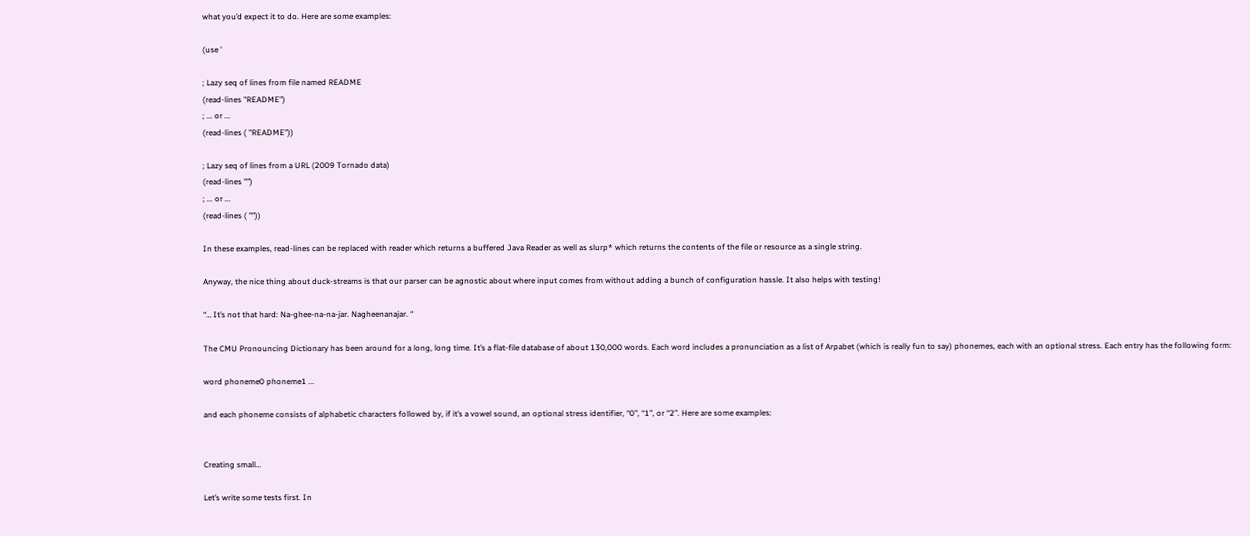what you’d expect it to do. Here are some examples:

(use '

; Lazy seq of lines from file named README
(read-lines "README")
; ... or ...
(read-lines ( "README"))

; Lazy seq of lines from a URL (2009 Tornado data)
(read-lines "")
; ... or ...
(read-lines ( ""))

In these examples, read-lines can be replaced with reader which returns a buffered Java Reader as well as slurp* which returns the contents of the file or resource as a single string.

Anyway, the nice thing about duck-streams is that our parser can be agnostic about where input comes from without adding a bunch of configuration hassle. It also helps with testing!

“… It’s not that hard: Na-ghee-na-na-jar. Nagheenanajar. “

The CMU Pronouncing Dictionary has been around for a long, long time. It’s a flat-file database of about 130,000 words. Each word includes a pronunciation as a list of Arpabet (which is really fun to say) phonemes, each with an optional stress. Each entry has the following form:

word phoneme0 phoneme1 ...

and each phoneme consists of alphabetic characters followed by, if it’s a vowel sound, an optional stress identifier, “0”, “1”, or “2”. Here are some examples:


Creating small…

Let’s write some tests first. In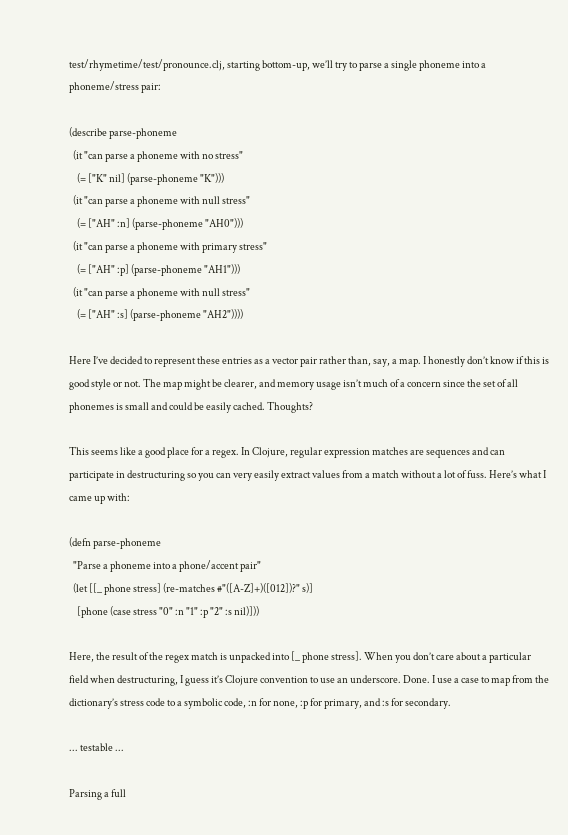test/rhymetime/test/pronounce.clj, starting bottom-up, we’ll try to parse a single phoneme into a phoneme/stress pair:

(describe parse-phoneme
  (it "can parse a phoneme with no stress"
    (= ["K" nil] (parse-phoneme "K")))
  (it "can parse a phoneme with null stress"
    (= ["AH" :n] (parse-phoneme "AH0")))
  (it "can parse a phoneme with primary stress"
    (= ["AH" :p] (parse-phoneme "AH1")))
  (it "can parse a phoneme with null stress"
    (= ["AH" :s] (parse-phoneme "AH2"))))

Here I’ve decided to represent these entries as a vector pair rather than, say, a map. I honestly don’t know if this is good style or not. The map might be clearer, and memory usage isn’t much of a concern since the set of all phonemes is small and could be easily cached. Thoughts?

This seems like a good place for a regex. In Clojure, regular expression matches are sequences and can participate in destructuring so you can very easily extract values from a match without a lot of fuss. Here’s what I came up with:

(defn parse-phoneme
  "Parse a phoneme into a phone/accent pair"
  (let [[_ phone stress] (re-matches #"([A-Z]+)([012])?" s)]
    [phone (case stress "0" :n "1" :p "2" :s nil)]))

Here, the result of the regex match is unpacked into [_ phone stress]. When you don’t care about a particular field when destructuring, I guess it’s Clojure convention to use an underscore. Done. I use a case to map from the dictionary’s stress code to a symbolic code, :n for none, :p for primary, and :s for secondary.

... testable ...

Parsing a full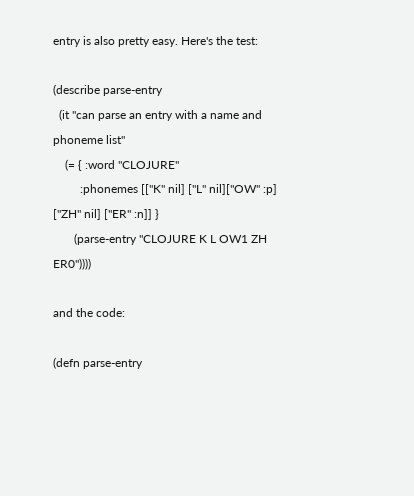entry is also pretty easy. Here's the test:

(describe parse-entry
  (it "can parse an entry with a name and phoneme list"
    (= { :word "CLOJURE"
         :phonemes [["K" nil] ["L" nil]["OW" :p] ["ZH" nil] ["ER" :n]] }
       (parse-entry "CLOJURE K L OW1 ZH ER0"))))

and the code:

(defn parse-entry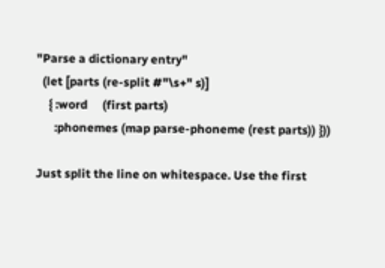"Parse a dictionary entry"
  (let [parts (re-split #"\s+" s)]
    { :word     (first parts)
      :phonemes (map parse-phoneme (rest parts)) }))

Just split the line on whitespace. Use the first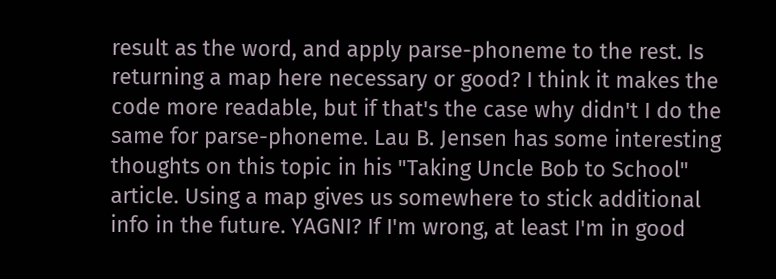result as the word, and apply parse-phoneme to the rest. Is returning a map here necessary or good? I think it makes the code more readable, but if that's the case why didn't I do the same for parse-phoneme. Lau B. Jensen has some interesting thoughts on this topic in his "Taking Uncle Bob to School" article. Using a map gives us somewhere to stick additional info in the future. YAGNI? If I'm wrong, at least I'm in good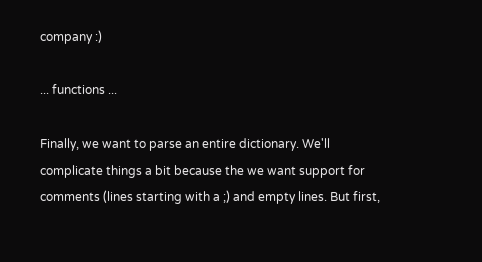company :)

... functions ...

Finally, we want to parse an entire dictionary. We'll complicate things a bit because the we want support for comments (lines starting with a ;) and empty lines. But first,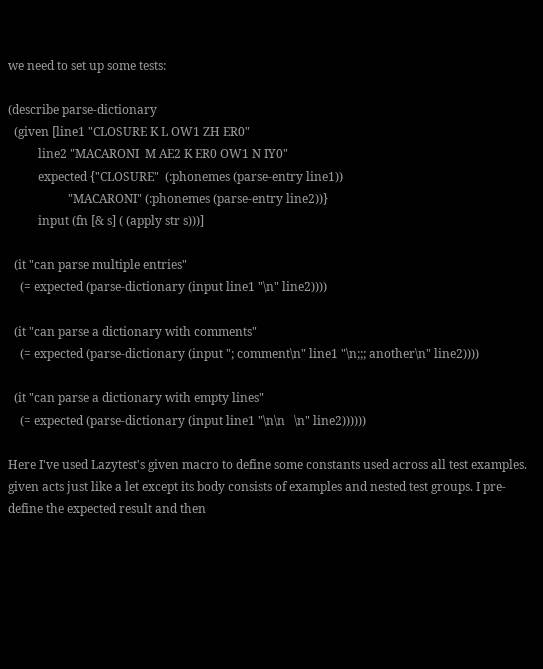we need to set up some tests:

(describe parse-dictionary
  (given [line1 "CLOSURE K L OW1 ZH ER0"
          line2 "MACARONI  M AE2 K ER0 OW1 N IY0"
          expected {"CLOSURE"  (:phonemes (parse-entry line1))
                    "MACARONI" (:phonemes (parse-entry line2))}
          input (fn [& s] ( (apply str s)))]

  (it "can parse multiple entries"
    (= expected (parse-dictionary (input line1 "\n" line2))))

  (it "can parse a dictionary with comments"
    (= expected (parse-dictionary (input "; comment\n" line1 "\n;;; another\n" line2))))

  (it "can parse a dictionary with empty lines"
    (= expected (parse-dictionary (input line1 "\n\n   \n" line2))))))

Here I've used Lazytest's given macro to define some constants used across all test examples. given acts just like a let except its body consists of examples and nested test groups. I pre-define the expected result and then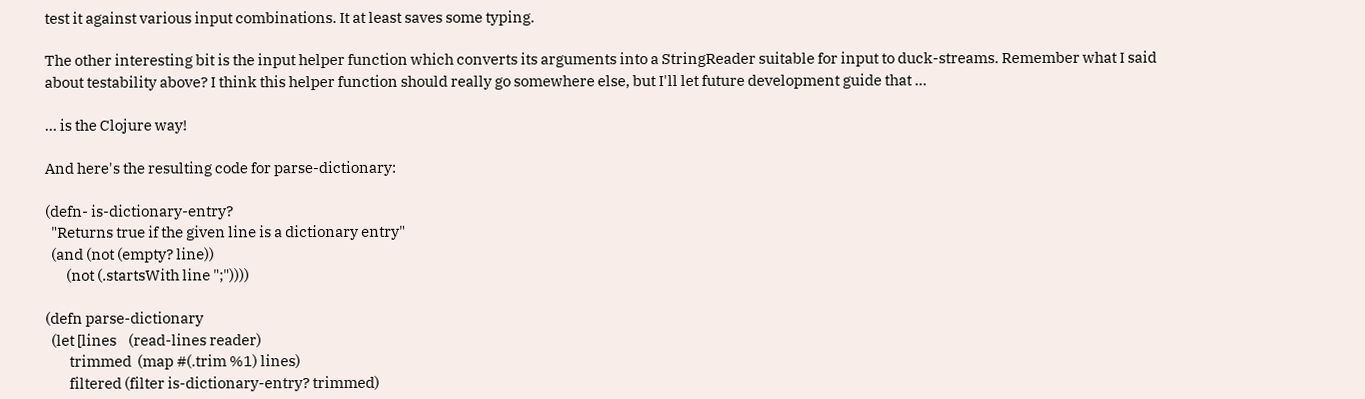test it against various input combinations. It at least saves some typing.

The other interesting bit is the input helper function which converts its arguments into a StringReader suitable for input to duck-streams. Remember what I said about testability above? I think this helper function should really go somewhere else, but I'll let future development guide that ...

... is the Clojure way!

And here's the resulting code for parse-dictionary:

(defn- is-dictionary-entry?
  "Returns true if the given line is a dictionary entry"
  (and (not (empty? line))
       (not (.startsWith line ";"))))

(defn parse-dictionary
  (let [lines    (read-lines reader)
        trimmed  (map #(.trim %1) lines)
        filtered (filter is-dictionary-entry? trimmed)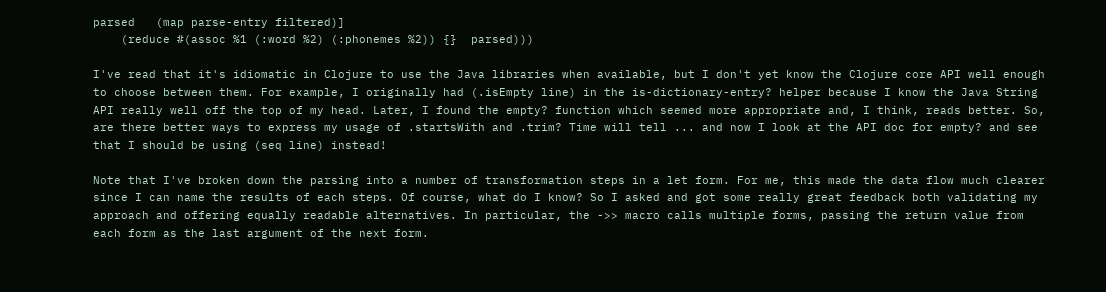parsed   (map parse-entry filtered)]
    (reduce #(assoc %1 (:word %2) (:phonemes %2)) {}  parsed)))

I've read that it's idiomatic in Clojure to use the Java libraries when available, but I don't yet know the Clojure core API well enough to choose between them. For example, I originally had (.isEmpty line) in the is-dictionary-entry? helper because I know the Java String API really well off the top of my head. Later, I found the empty? function which seemed more appropriate and, I think, reads better. So, are there better ways to express my usage of .startsWith and .trim? Time will tell ... and now I look at the API doc for empty? and see that I should be using (seq line) instead!

Note that I've broken down the parsing into a number of transformation steps in a let form. For me, this made the data flow much clearer since I can name the results of each steps. Of course, what do I know? So I asked and got some really great feedback both validating my approach and offering equally readable alternatives. In particular, the ->> macro calls multiple forms, passing the return value from each form as the last argument of the next form.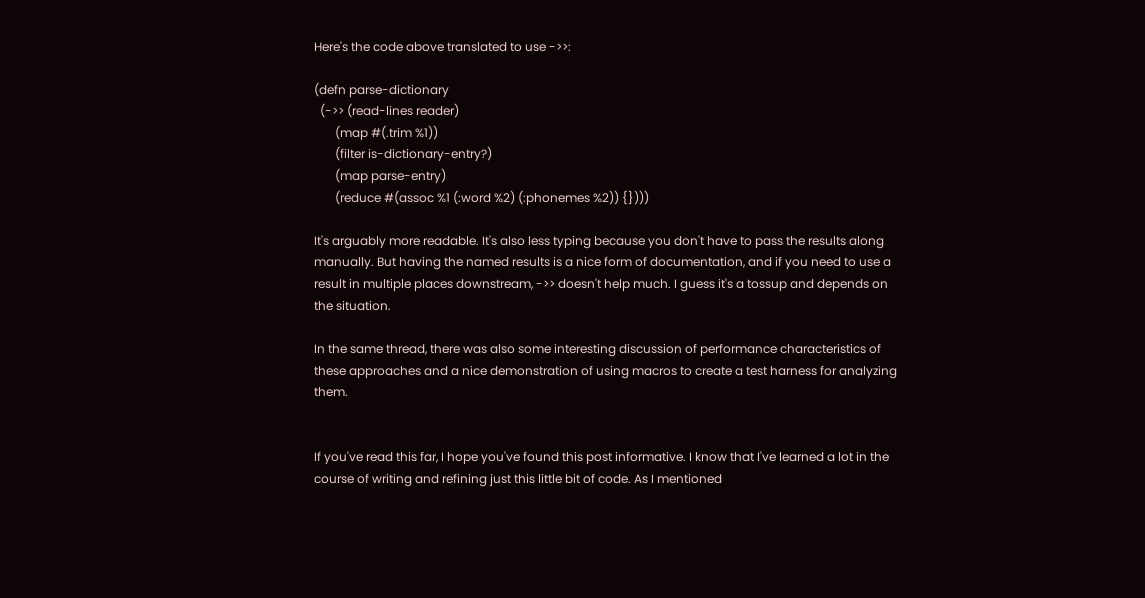Here's the code above translated to use ->>:

(defn parse-dictionary
  (->> (read-lines reader)
       (map #(.trim %1))
       (filter is-dictionary-entry?)
       (map parse-entry)
       (reduce #(assoc %1 (:word %2) (:phonemes %2)) {})))

It's arguably more readable. It's also less typing because you don't have to pass the results along manually. But having the named results is a nice form of documentation, and if you need to use a result in multiple places downstream, ->> doesn't help much. I guess it's a tossup and depends on the situation.

In the same thread, there was also some interesting discussion of performance characteristics of these approaches and a nice demonstration of using macros to create a test harness for analyzing them.


If you've read this far, I hope you've found this post informative. I know that I've learned a lot in the course of writing and refining just this little bit of code. As I mentioned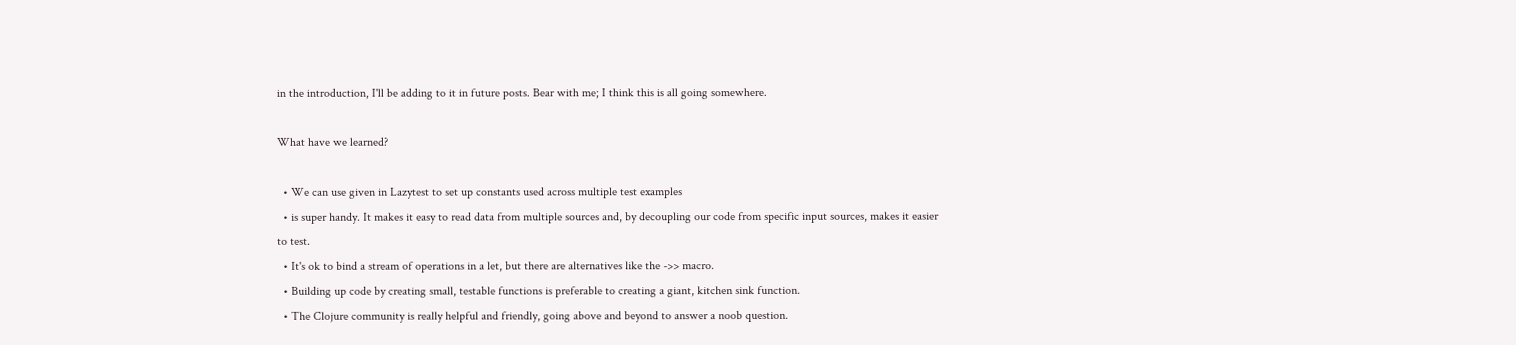in the introduction, I'll be adding to it in future posts. Bear with me; I think this is all going somewhere.

What have we learned?

  • We can use given in Lazytest to set up constants used across multiple test examples
  • is super handy. It makes it easy to read data from multiple sources and, by decoupling our code from specific input sources, makes it easier to test.
  • It's ok to bind a stream of operations in a let, but there are alternatives like the ->> macro.
  • Building up code by creating small, testable functions is preferable to creating a giant, kitchen sink function.
  • The Clojure community is really helpful and friendly, going above and beyond to answer a noob question.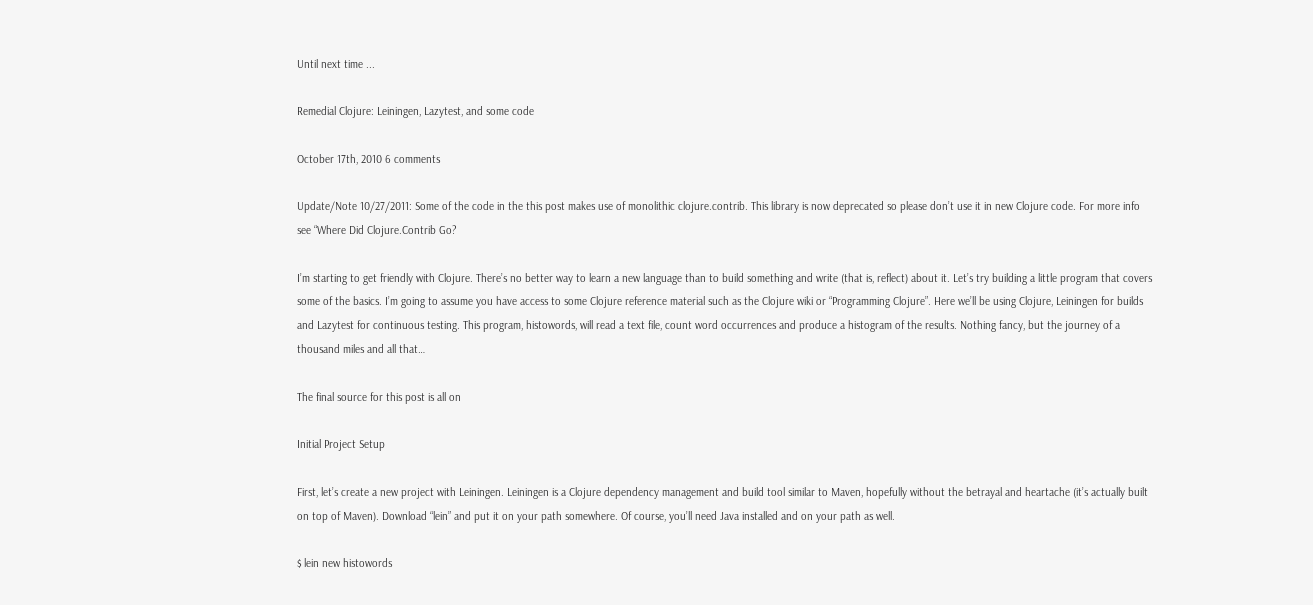Until next time ...

Remedial Clojure: Leiningen, Lazytest, and some code

October 17th, 2010 6 comments

Update/Note 10/27/2011: Some of the code in the this post makes use of monolithic clojure.contrib. This library is now deprecated so please don’t use it in new Clojure code. For more info see “Where Did Clojure.Contrib Go?

I’m starting to get friendly with Clojure. There’s no better way to learn a new language than to build something and write (that is, reflect) about it. Let’s try building a little program that covers some of the basics. I’m going to assume you have access to some Clojure reference material such as the Clojure wiki or “Programming Clojure”. Here we’ll be using Clojure, Leiningen for builds and Lazytest for continuous testing. This program, histowords, will read a text file, count word occurrences and produce a histogram of the results. Nothing fancy, but the journey of a thousand miles and all that…

The final source for this post is all on

Initial Project Setup

First, let’s create a new project with Leiningen. Leiningen is a Clojure dependency management and build tool similar to Maven, hopefully without the betrayal and heartache (it’s actually built on top of Maven). Download “lein” and put it on your path somewhere. Of course, you’ll need Java installed and on your path as well.

$ lein new histowords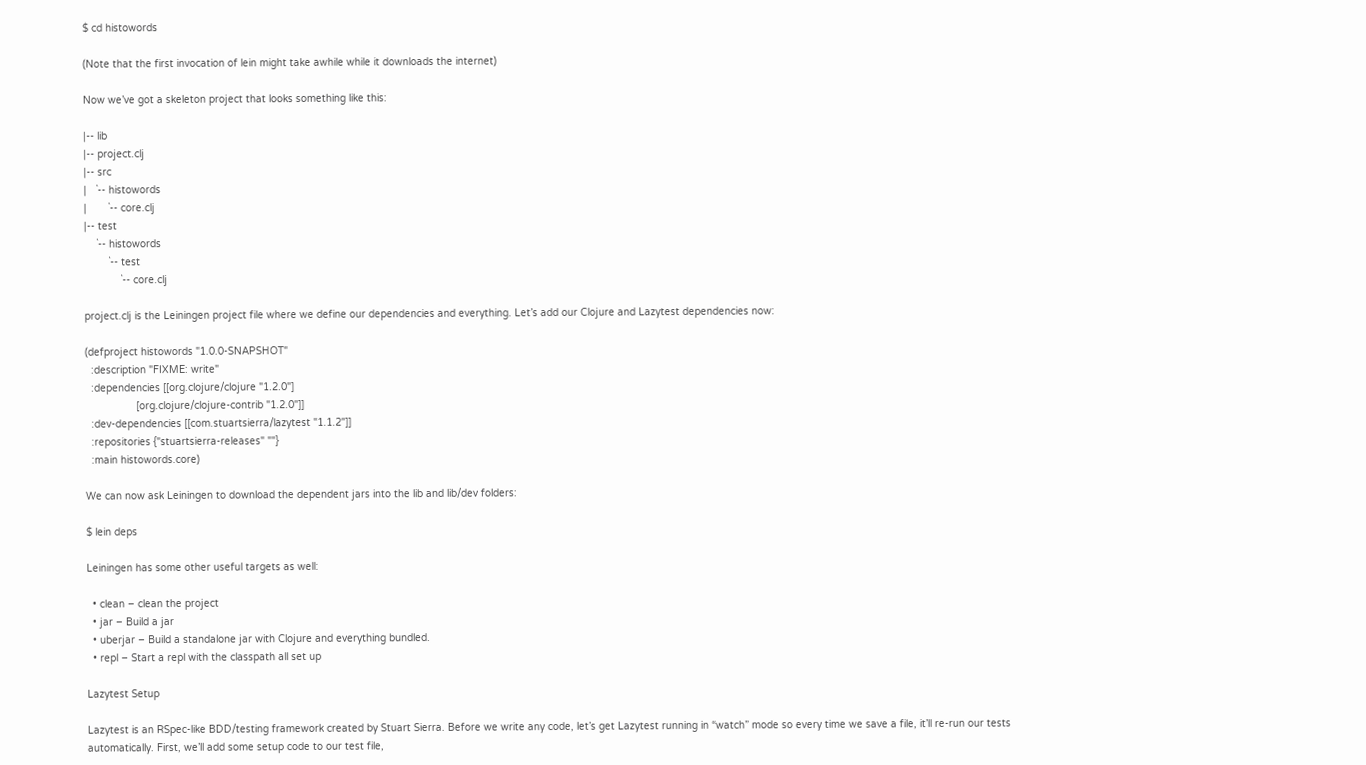$ cd histowords

(Note that the first invocation of lein might take awhile while it downloads the internet)

Now we’ve got a skeleton project that looks something like this:

|-- lib
|-- project.clj
|-- src
|   `-- histowords
|       `-- core.clj
|-- test
    `-- histowords
        `-- test
            `-- core.clj

project.clj is the Leiningen project file where we define our dependencies and everything. Let’s add our Clojure and Lazytest dependencies now:

(defproject histowords "1.0.0-SNAPSHOT"
  :description "FIXME: write"
  :dependencies [[org.clojure/clojure "1.2.0"]
                 [org.clojure/clojure-contrib "1.2.0"]]
  :dev-dependencies [[com.stuartsierra/lazytest "1.1.2"]]
  :repositories {"stuartsierra-releases" ""}
  :main histowords.core)

We can now ask Leiningen to download the dependent jars into the lib and lib/dev folders:

$ lein deps

Leiningen has some other useful targets as well:

  • clean – clean the project
  • jar – Build a jar
  • uberjar – Build a standalone jar with Clojure and everything bundled.
  • repl – Start a repl with the classpath all set up

Lazytest Setup

Lazytest is an RSpec-like BDD/testing framework created by Stuart Sierra. Before we write any code, let’s get Lazytest running in “watch” mode so every time we save a file, it’ll re-run our tests automatically. First, we’ll add some setup code to our test file,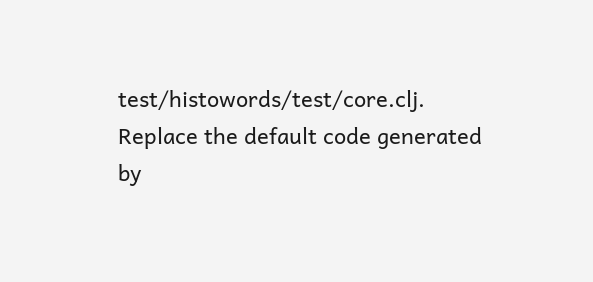test/histowords/test/core.clj. Replace the default code generated by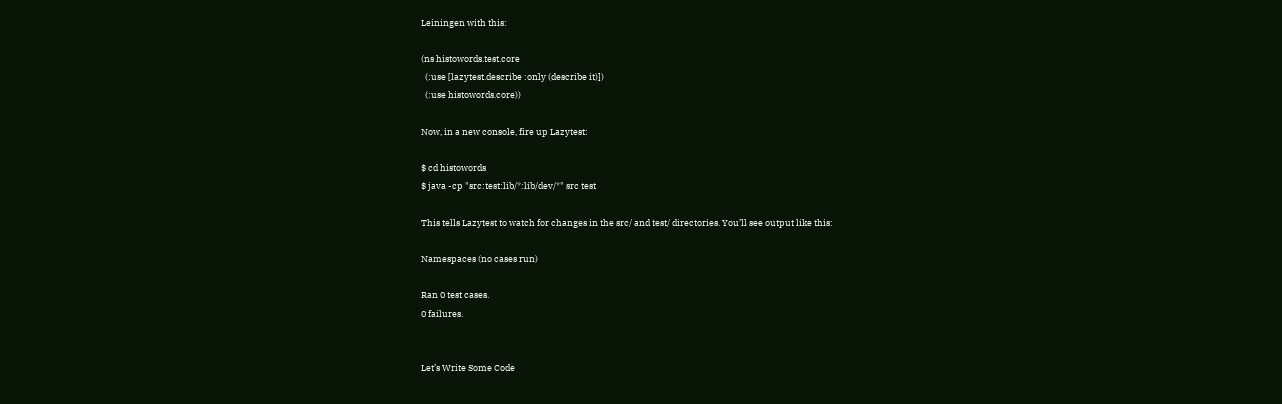Leiningen with this:

(ns histowords.test.core
  (:use [lazytest.describe :only (describe it)])
  (:use histowords.core))

Now, in a new console, fire up Lazytest:

$ cd histowords
$ java -cp "src:test:lib/*:lib/dev/*" src test

This tells Lazytest to watch for changes in the src/ and test/ directories. You’ll see output like this:

Namespaces (no cases run)

Ran 0 test cases.
0 failures.


Let’s Write Some Code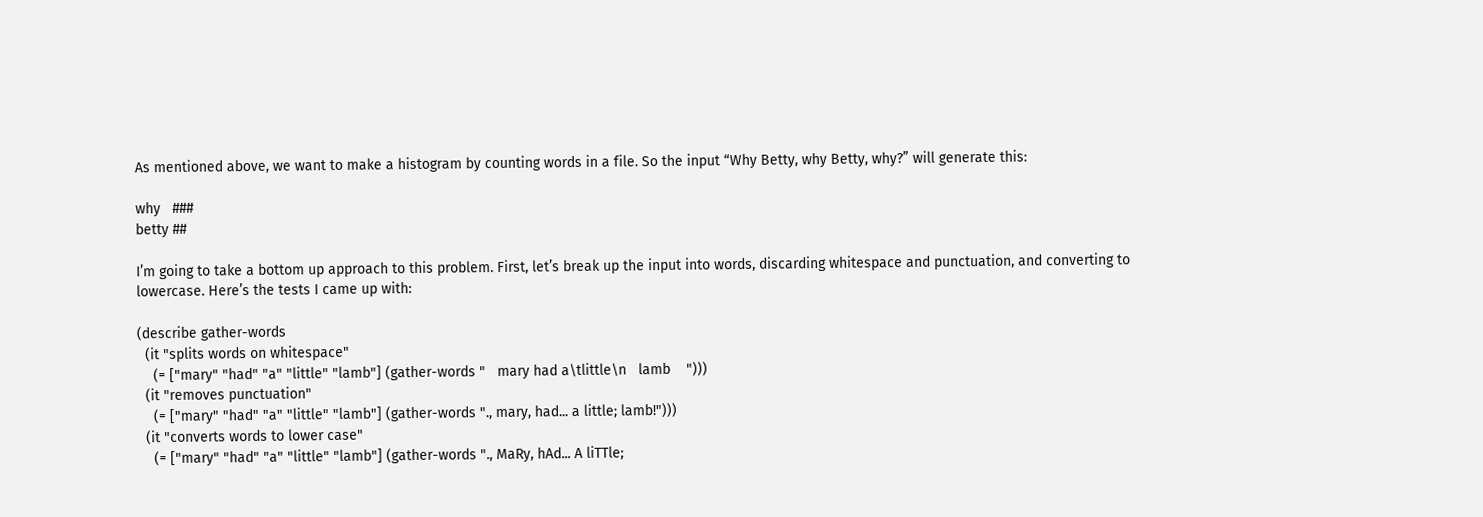As mentioned above, we want to make a histogram by counting words in a file. So the input “Why Betty, why Betty, why?” will generate this:

why   ###
betty ##

I’m going to take a bottom up approach to this problem. First, let’s break up the input into words, discarding whitespace and punctuation, and converting to lowercase. Here’s the tests I came up with:

(describe gather-words
  (it "splits words on whitespace"
    (= ["mary" "had" "a" "little" "lamb"] (gather-words "   mary had a\tlittle\n   lamb    ")))
  (it "removes punctuation"
    (= ["mary" "had" "a" "little" "lamb"] (gather-words "., mary, had... a little; lamb!")))
  (it "converts words to lower case"
    (= ["mary" "had" "a" "little" "lamb"] (gather-words "., MaRy, hAd... A liTTle;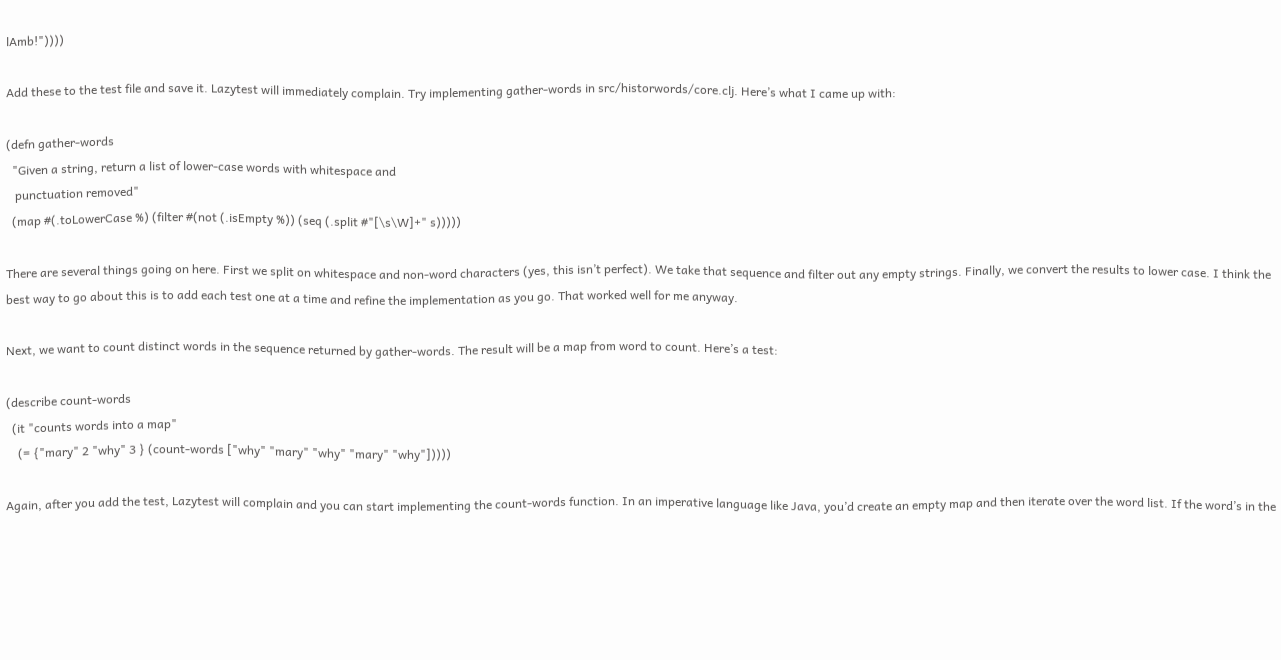lAmb!"))))

Add these to the test file and save it. Lazytest will immediately complain. Try implementing gather-words in src/historwords/core.clj. Here’s what I came up with:

(defn gather-words
  "Given a string, return a list of lower-case words with whitespace and
   punctuation removed"
  (map #(.toLowerCase %) (filter #(not (.isEmpty %)) (seq (.split #"[\s\W]+" s)))))

There are several things going on here. First we split on whitespace and non-word characters (yes, this isn’t perfect). We take that sequence and filter out any empty strings. Finally, we convert the results to lower case. I think the best way to go about this is to add each test one at a time and refine the implementation as you go. That worked well for me anyway.

Next, we want to count distinct words in the sequence returned by gather-words. The result will be a map from word to count. Here’s a test:

(describe count-words
  (it "counts words into a map"
    (= {"mary" 2 "why" 3 } (count-words ["why" "mary" "why" "mary" "why"]))))

Again, after you add the test, Lazytest will complain and you can start implementing the count-words function. In an imperative language like Java, you’d create an empty map and then iterate over the word list. If the word’s in the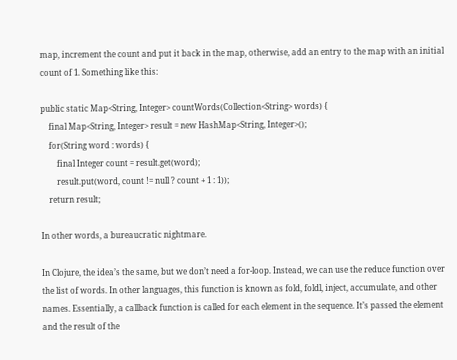map, increment the count and put it back in the map, otherwise, add an entry to the map with an initial count of 1. Something like this:

public static Map<String, Integer> countWords(Collection<String> words) {
    final Map<String, Integer> result = new HashMap<String, Integer>();
    for(String word : words) {
        final Integer count = result.get(word);
        result.put(word, count != null ? count + 1 : 1));
    return result;

In other words, a bureaucratic nightmare.

In Clojure, the idea’s the same, but we don’t need a for-loop. Instead, we can use the reduce function over the list of words. In other languages, this function is known as fold, foldl, inject, accumulate, and other names. Essentially, a callback function is called for each element in the sequence. It’s passed the element and the result of the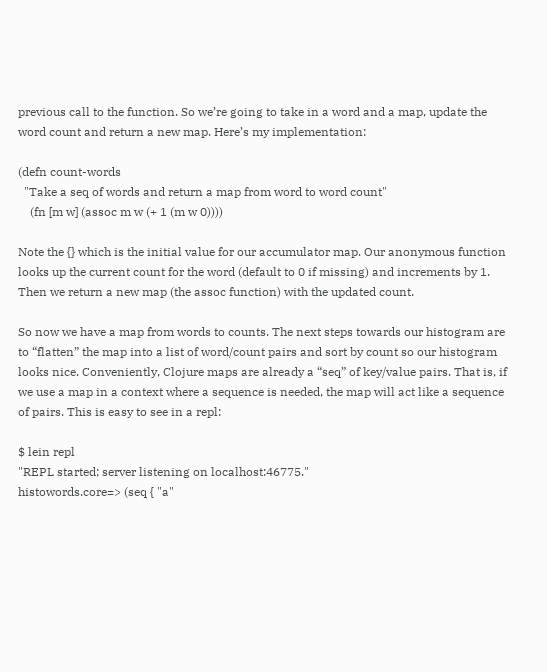previous call to the function. So we’re going to take in a word and a map, update the word count and return a new map. Here’s my implementation:

(defn count-words
  "Take a seq of words and return a map from word to word count"
    (fn [m w] (assoc m w (+ 1 (m w 0))))

Note the {} which is the initial value for our accumulator map. Our anonymous function looks up the current count for the word (default to 0 if missing) and increments by 1. Then we return a new map (the assoc function) with the updated count.

So now we have a map from words to counts. The next steps towards our histogram are to “flatten” the map into a list of word/count pairs and sort by count so our histogram looks nice. Conveniently, Clojure maps are already a “seq” of key/value pairs. That is, if we use a map in a context where a sequence is needed, the map will act like a sequence of pairs. This is easy to see in a repl:

$ lein repl
"REPL started; server listening on localhost:46775."
histowords.core=> (seq { "a"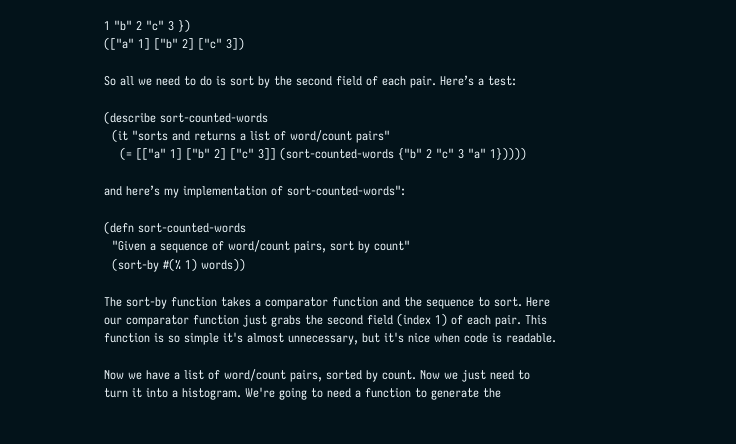1 "b" 2 "c" 3 })
(["a" 1] ["b" 2] ["c" 3])

So all we need to do is sort by the second field of each pair. Here’s a test:

(describe sort-counted-words
  (it "sorts and returns a list of word/count pairs"
    (= [["a" 1] ["b" 2] ["c" 3]] (sort-counted-words {"b" 2 "c" 3 "a" 1}))))

and here’s my implementation of sort-counted-words":

(defn sort-counted-words
  "Given a sequence of word/count pairs, sort by count"
  (sort-by #(% 1) words))

The sort-by function takes a comparator function and the sequence to sort. Here our comparator function just grabs the second field (index 1) of each pair. This function is so simple it's almost unnecessary, but it's nice when code is readable.

Now we have a list of word/count pairs, sorted by count. Now we just need to turn it into a histogram. We're going to need a function to generate the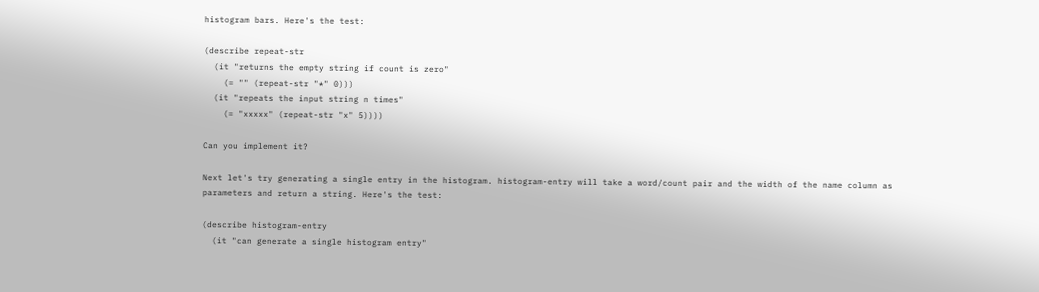histogram bars. Here's the test:

(describe repeat-str
  (it "returns the empty string if count is zero"
    (= "" (repeat-str "*" 0)))
  (it "repeats the input string n times"
    (= "xxxxx" (repeat-str "x" 5))))

Can you implement it?

Next let's try generating a single entry in the histogram. histogram-entry will take a word/count pair and the width of the name column as parameters and return a string. Here's the test:

(describe histogram-entry
  (it "can generate a single histogram entry"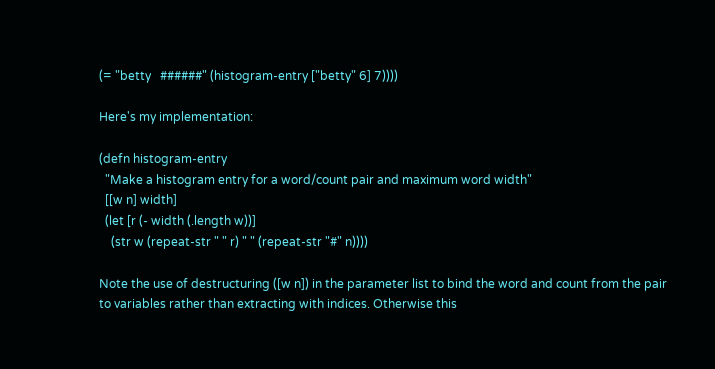(= "betty   ######" (histogram-entry ["betty" 6] 7))))

Here's my implementation:

(defn histogram-entry
  "Make a histogram entry for a word/count pair and maximum word width"
  [[w n] width]
  (let [r (- width (.length w))]
    (str w (repeat-str " " r) " " (repeat-str "#" n))))

Note the use of destructuring ([w n]) in the parameter list to bind the word and count from the pair to variables rather than extracting with indices. Otherwise this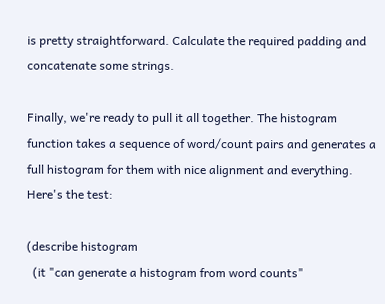is pretty straightforward. Calculate the required padding and concatenate some strings.

Finally, we're ready to pull it all together. The histogram function takes a sequence of word/count pairs and generates a full histogram for them with nice alignment and everything. Here's the test:

(describe histogram
  (it "can generate a histogram from word counts"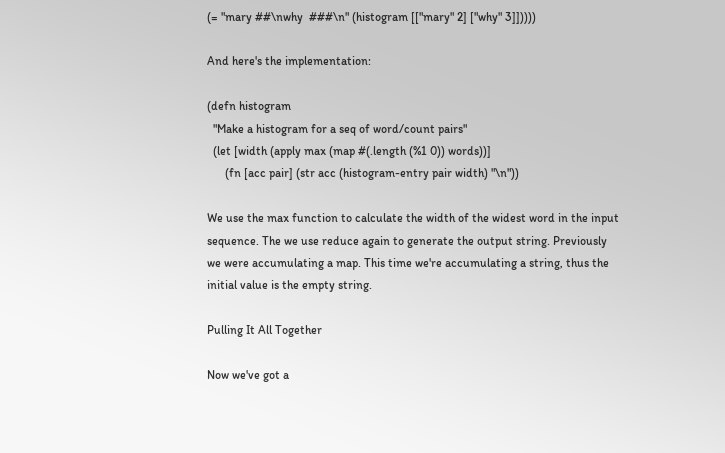(= "mary ##\nwhy  ###\n" (histogram [["mary" 2] ["why" 3]]))))

And here's the implementation:

(defn histogram
  "Make a histogram for a seq of word/count pairs"
  (let [width (apply max (map #(.length (%1 0)) words))]
      (fn [acc pair] (str acc (histogram-entry pair width) "\n"))

We use the max function to calculate the width of the widest word in the input sequence. The we use reduce again to generate the output string. Previously we were accumulating a map. This time we're accumulating a string, thus the initial value is the empty string.

Pulling It All Together

Now we've got a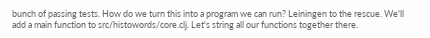bunch of passing tests. How do we turn this into a program we can run? Leiningen to the rescue. We'll add a main function to src/histowords/core.clj. Let's string all our functions together there.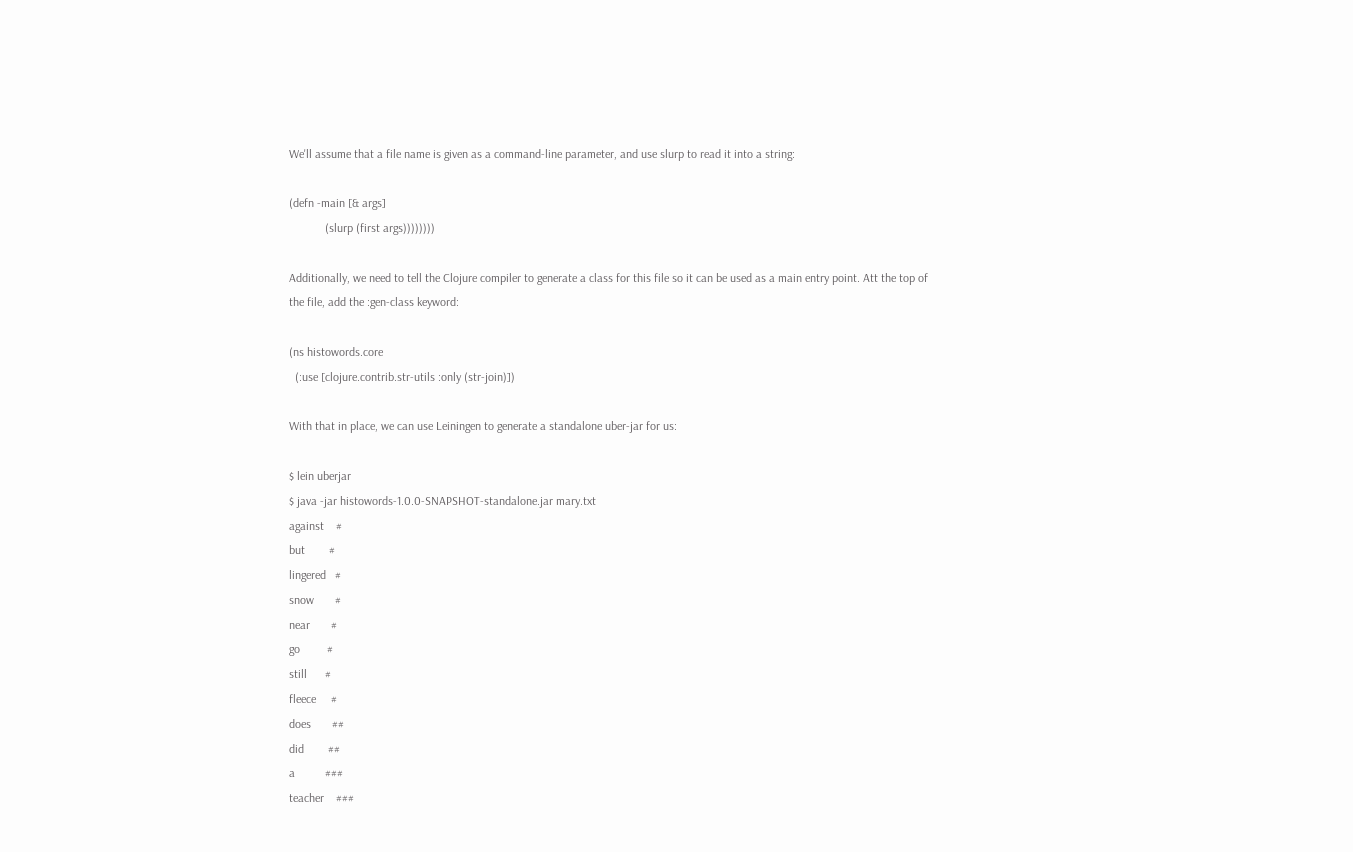We'll assume that a file name is given as a command-line parameter, and use slurp to read it into a string:

(defn -main [& args]
            (slurp (first args))))))))

Additionally, we need to tell the Clojure compiler to generate a class for this file so it can be used as a main entry point. Att the top of the file, add the :gen-class keyword:

(ns histowords.core
  (:use [clojure.contrib.str-utils :only (str-join)])

With that in place, we can use Leiningen to generate a standalone uber-jar for us:

$ lein uberjar
$ java -jar histowords-1.0.0-SNAPSHOT-standalone.jar mary.txt
against    #
but        #
lingered   #
snow       #
near       #
go         #
still      #
fleece     #
does       ##
did        ##
a          ###
teacher    ###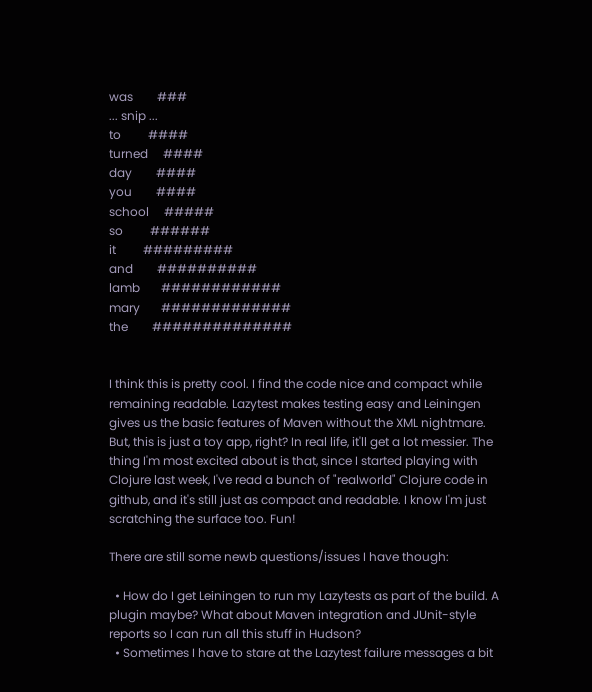was        ###
... snip ...
to         ####
turned     ####
day        ####
you        ####
school     #####
so         ######
it         #########
and        ##########
lamb       ############
mary       #############
the        ##############


I think this is pretty cool. I find the code nice and compact while remaining readable. Lazytest makes testing easy and Leiningen gives us the basic features of Maven without the XML nightmare. But, this is just a toy app, right? In real life, it'll get a lot messier. The thing I'm most excited about is that, since I started playing with Clojure last week, I've read a bunch of "realworld" Clojure code in github, and it's still just as compact and readable. I know I'm just scratching the surface too. Fun!

There are still some newb questions/issues I have though:

  • How do I get Leiningen to run my Lazytests as part of the build. A plugin maybe? What about Maven integration and JUnit-style reports so I can run all this stuff in Hudson?
  • Sometimes I have to stare at the Lazytest failure messages a bit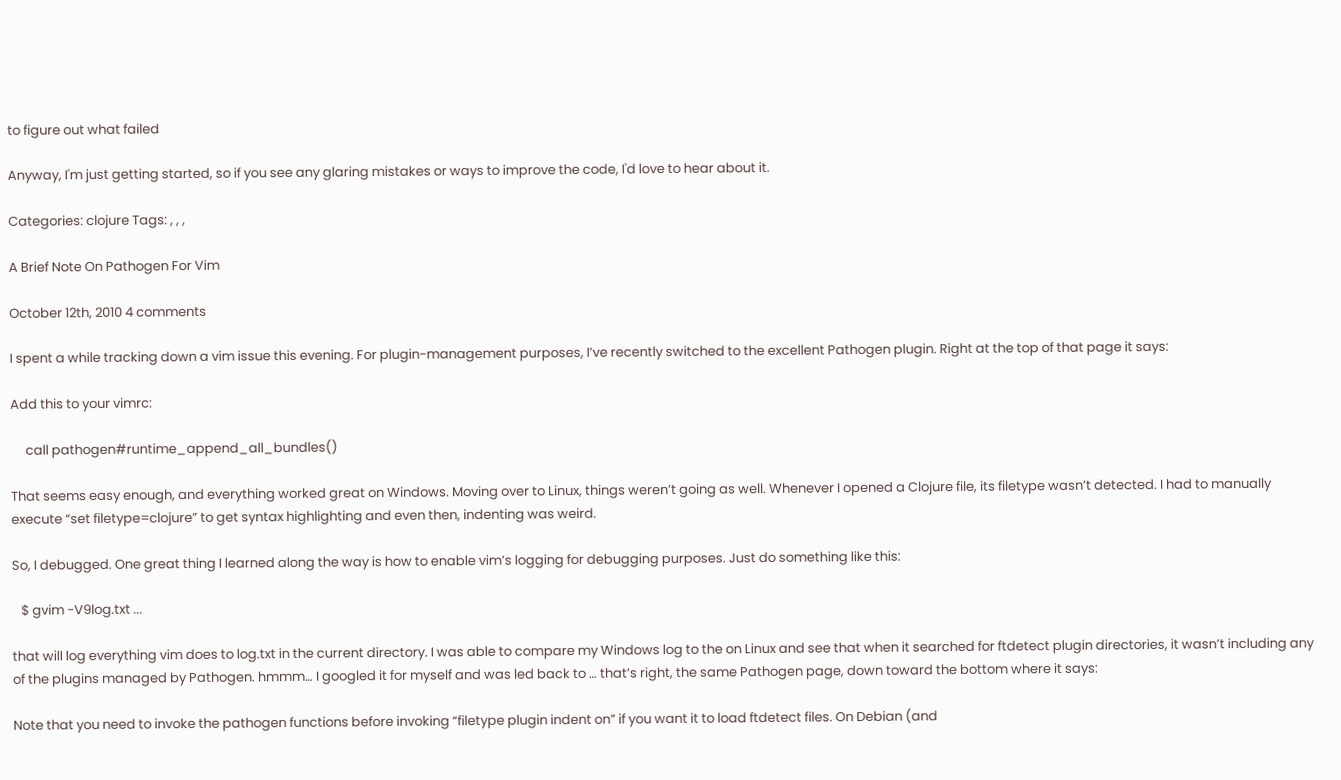to figure out what failed

Anyway, I'm just getting started, so if you see any glaring mistakes or ways to improve the code, I'd love to hear about it.

Categories: clojure Tags: , , ,

A Brief Note On Pathogen For Vim

October 12th, 2010 4 comments

I spent a while tracking down a vim issue this evening. For plugin-management purposes, I’ve recently switched to the excellent Pathogen plugin. Right at the top of that page it says:

Add this to your vimrc:

     call pathogen#runtime_append_all_bundles()

That seems easy enough, and everything worked great on Windows. Moving over to Linux, things weren’t going as well. Whenever I opened a Clojure file, its filetype wasn’t detected. I had to manually execute “set filetype=clojure” to get syntax highlighting and even then, indenting was weird.

So, I debugged. One great thing I learned along the way is how to enable vim’s logging for debugging purposes. Just do something like this:

   $ gvim -V9log.txt ...

that will log everything vim does to log.txt in the current directory. I was able to compare my Windows log to the on Linux and see that when it searched for ftdetect plugin directories, it wasn’t including any of the plugins managed by Pathogen. hmmm… I googled it for myself and was led back to … that’s right, the same Pathogen page, down toward the bottom where it says:

Note that you need to invoke the pathogen functions before invoking “filetype plugin indent on” if you want it to load ftdetect files. On Debian (and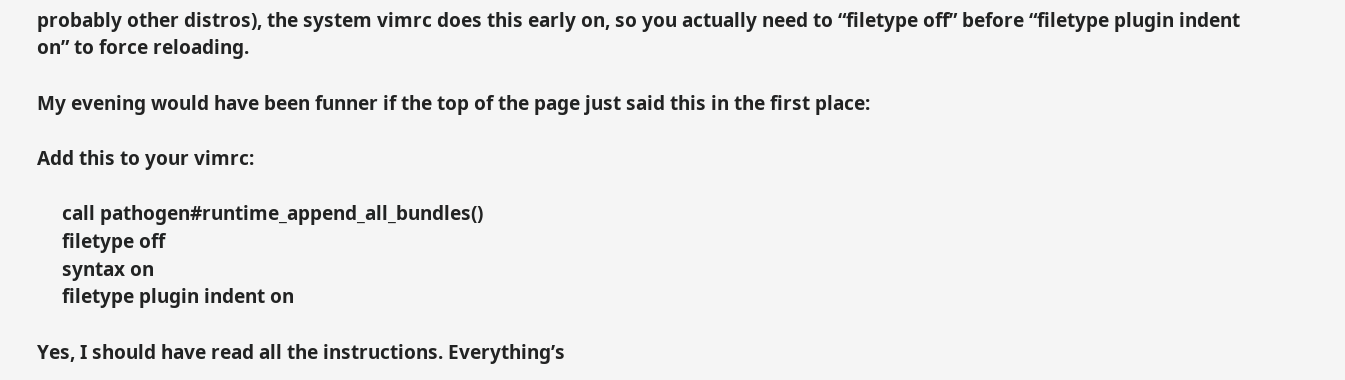probably other distros), the system vimrc does this early on, so you actually need to “filetype off” before “filetype plugin indent on” to force reloading.

My evening would have been funner if the top of the page just said this in the first place:

Add this to your vimrc:

     call pathogen#runtime_append_all_bundles()
     filetype off
     syntax on
     filetype plugin indent on

Yes, I should have read all the instructions. Everything’s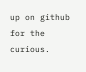up on github for the curious.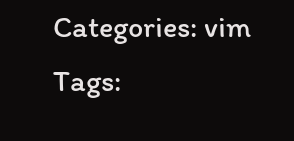Categories: vim Tags: